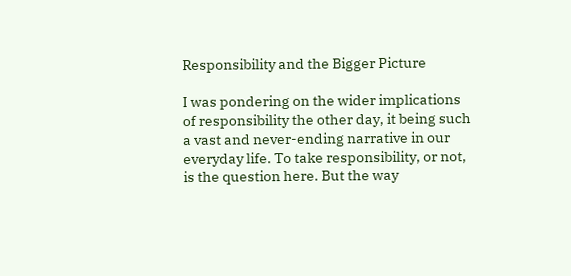Responsibility and the Bigger Picture

I was pondering on the wider implications of responsibility the other day, it being such a vast and never-ending narrative in our everyday life. To take responsibility, or not, is the question here. But the way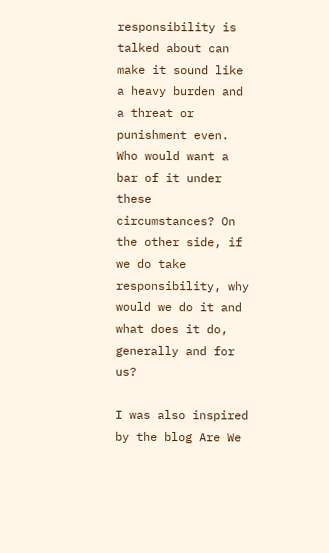responsibility is talked about can make it sound like a heavy burden and a threat or punishment even. Who would want a bar of it under these circumstances? On the other side, if we do take responsibility, why would we do it and what does it do, generally and for us?

I was also inspired by the blog Are We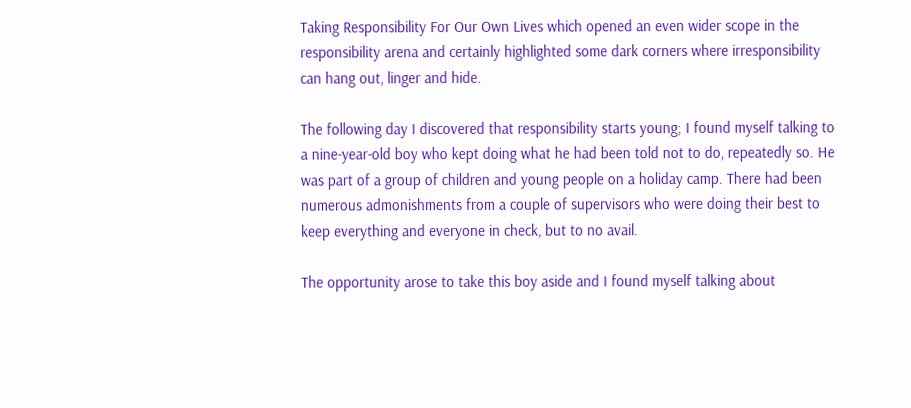Taking Responsibility For Our Own Lives which opened an even wider scope in the responsibility arena and certainly highlighted some dark corners where irresponsibility can hang out, linger and hide.

The following day I discovered that responsibility starts young; I found myself talking to a nine-year-old boy who kept doing what he had been told not to do, repeatedly so. He was part of a group of children and young people on a holiday camp. There had been numerous admonishments from a couple of supervisors who were doing their best to keep everything and everyone in check, but to no avail.

The opportunity arose to take this boy aside and I found myself talking about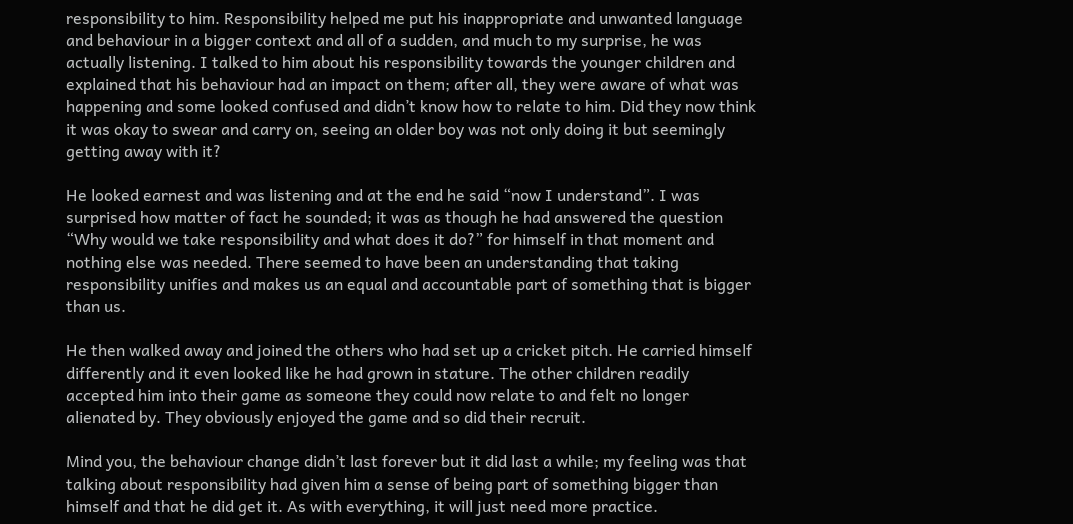responsibility to him. Responsibility helped me put his inappropriate and unwanted language and behaviour in a bigger context and all of a sudden, and much to my surprise, he was actually listening. I talked to him about his responsibility towards the younger children and explained that his behaviour had an impact on them; after all, they were aware of what was happening and some looked confused and didn’t know how to relate to him. Did they now think it was okay to swear and carry on, seeing an older boy was not only doing it but seemingly getting away with it?

He looked earnest and was listening and at the end he said “now I understand”. I was surprised how matter of fact he sounded; it was as though he had answered the question “Why would we take responsibility and what does it do?” for himself in that moment and nothing else was needed. There seemed to have been an understanding that taking responsibility unifies and makes us an equal and accountable part of something that is bigger than us.

He then walked away and joined the others who had set up a cricket pitch. He carried himself differently and it even looked like he had grown in stature. The other children readily accepted him into their game as someone they could now relate to and felt no longer alienated by. They obviously enjoyed the game and so did their recruit.

Mind you, the behaviour change didn’t last forever but it did last a while; my feeling was that talking about responsibility had given him a sense of being part of something bigger than himself and that he did get it. As with everything, it will just need more practice.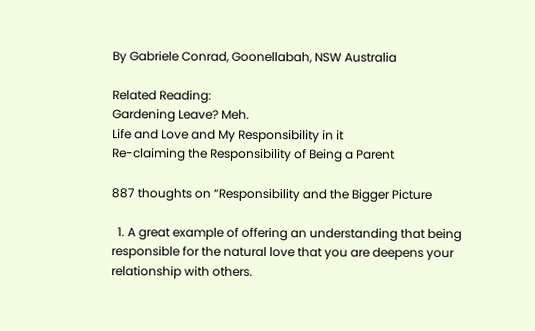By Gabriele Conrad, Goonellabah, NSW Australia

Related Reading:
Gardening Leave? Meh.
Life and Love and My Responsibility in it
Re-claiming the Responsibility of Being a Parent

887 thoughts on “Responsibility and the Bigger Picture

  1. A great example of offering an understanding that being responsible for the natural love that you are deepens your relationship with others.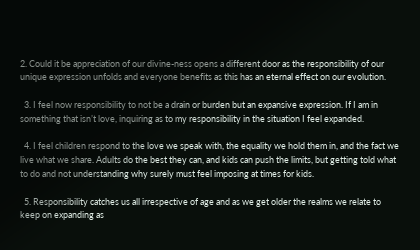2. Could it be appreciation of our divine-ness opens a different door as the responsibility of our unique expression unfolds and everyone benefits as this has an eternal effect on our evolution.

  3. I feel now responsibility to not be a drain or burden but an expansive expression. If I am in something that isn’t love, inquiring as to my responsibility in the situation I feel expanded.

  4. I feel children respond to the love we speak with, the equality we hold them in, and the fact we live what we share. Adults do the best they can, and kids can push the limits, but getting told what to do and not understanding why surely must feel imposing at times for kids.

  5. Responsibility catches us all irrespective of age and as we get older the realms we relate to keep on expanding as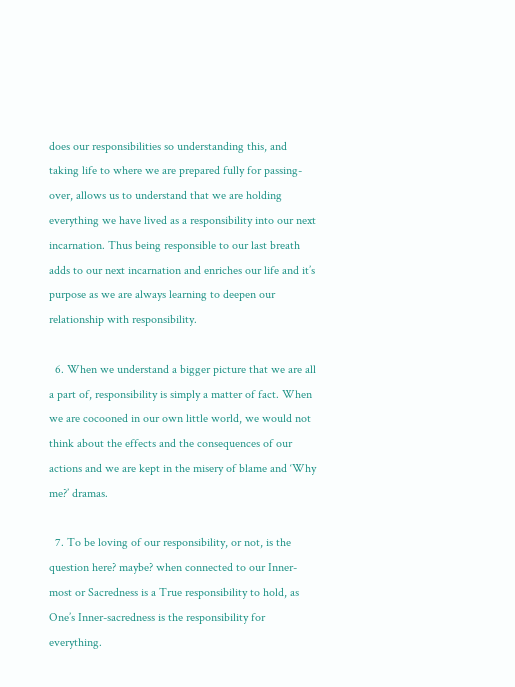does our responsibilities so understanding this, and taking life to where we are prepared fully for passing-over, allows us to understand that we are holding everything we have lived as a responsibility into our next incarnation. Thus being responsible to our last breath adds to our next incarnation and enriches our life and it’s purpose as we are always learning to deepen our relationship with responsibility.

  6. When we understand a bigger picture that we are all a part of, responsibility is simply a matter of fact. When we are cocooned in our own little world, we would not think about the effects and the consequences of our actions and we are kept in the misery of blame and ‘Why me?’ dramas.

  7. To be loving of our responsibility, or not, is the question here? maybe? when connected to our Inner-most or Sacredness is a True responsibility to hold, as One’s Inner-sacredness is the responsibility for everything.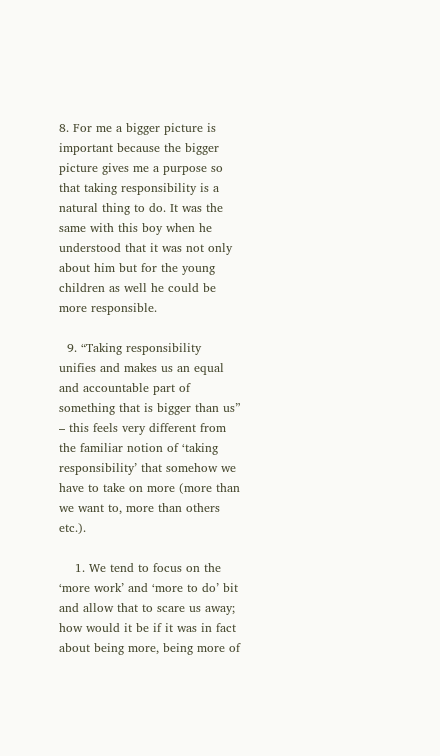8. For me a bigger picture is important because the bigger picture gives me a purpose so that taking responsibility is a natural thing to do. It was the same with this boy when he understood that it was not only about him but for the young children as well he could be more responsible.

  9. “Taking responsibility unifies and makes us an equal and accountable part of something that is bigger than us” – this feels very different from the familiar notion of ‘taking responsibility’ that somehow we have to take on more (more than we want to, more than others etc.).

    1. We tend to focus on the ‘more work’ and ‘more to do’ bit and allow that to scare us away; how would it be if it was in fact about being more, being more of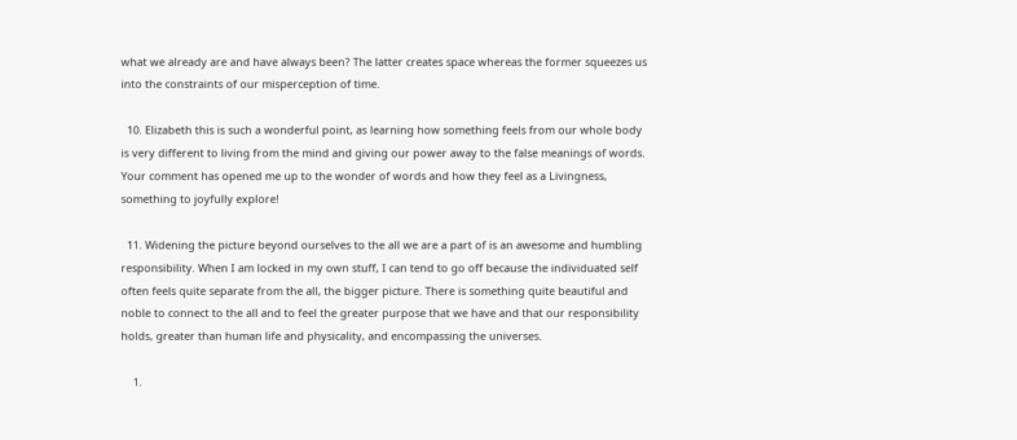what we already are and have always been? The latter creates space whereas the former squeezes us into the constraints of our misperception of time.

  10. Elizabeth this is such a wonderful point, as learning how something feels from our whole body is very different to living from the mind and giving our power away to the false meanings of words. Your comment has opened me up to the wonder of words and how they feel as a Livingness, something to joyfully explore!

  11. Widening the picture beyond ourselves to the all we are a part of is an awesome and humbling responsibility. When I am locked in my own stuff, I can tend to go off because the individuated self often feels quite separate from the all, the bigger picture. There is something quite beautiful and noble to connect to the all and to feel the greater purpose that we have and that our responsibility holds, greater than human life and physicality, and encompassing the universes.

    1.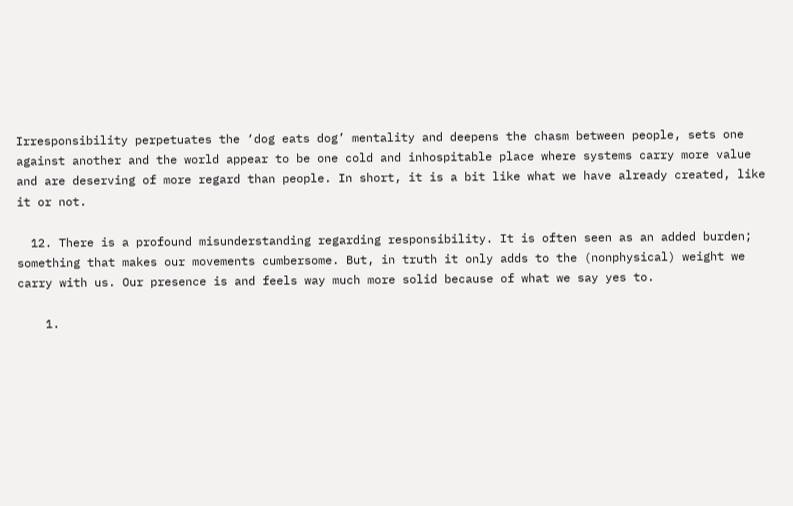Irresponsibility perpetuates the ‘dog eats dog’ mentality and deepens the chasm between people, sets one against another and the world appear to be one cold and inhospitable place where systems carry more value and are deserving of more regard than people. In short, it is a bit like what we have already created, like it or not.

  12. There is a profound misunderstanding regarding responsibility. It is often seen as an added burden; something that makes our movements cumbersome. But, in truth it only adds to the (nonphysical) weight we carry with us. Our presence is and feels way much more solid because of what we say yes to.

    1.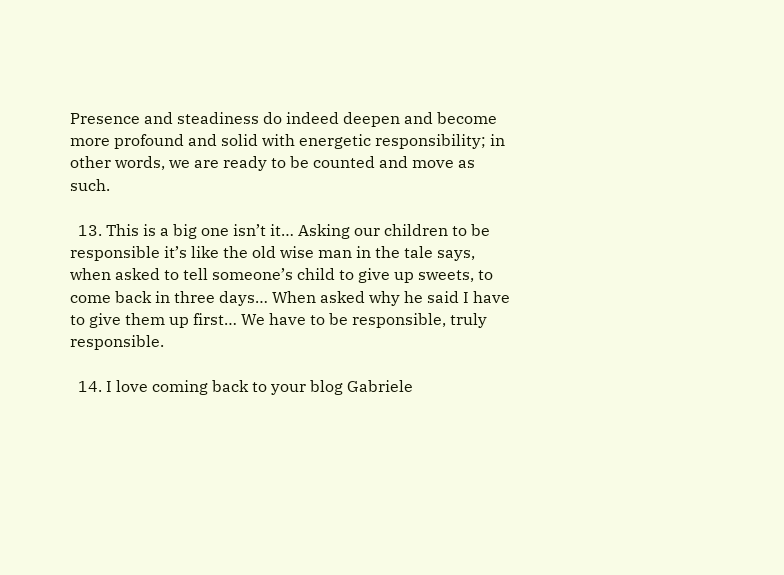Presence and steadiness do indeed deepen and become more profound and solid with energetic responsibility; in other words, we are ready to be counted and move as such.

  13. This is a big one isn’t it… Asking our children to be responsible it’s like the old wise man in the tale says, when asked to tell someone’s child to give up sweets, to come back in three days… When asked why he said I have to give them up first… We have to be responsible, truly responsible.

  14. I love coming back to your blog Gabriele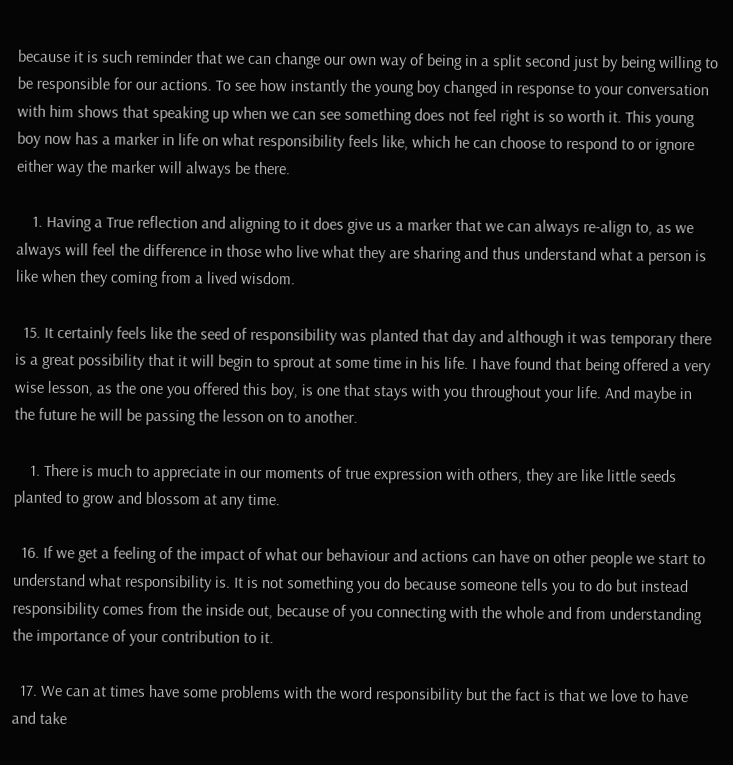because it is such reminder that we can change our own way of being in a split second just by being willing to be responsible for our actions. To see how instantly the young boy changed in response to your conversation with him shows that speaking up when we can see something does not feel right is so worth it. This young boy now has a marker in life on what responsibility feels like, which he can choose to respond to or ignore either way the marker will always be there.

    1. Having a True reflection and aligning to it does give us a marker that we can always re-align to, as we always will feel the difference in those who live what they are sharing and thus understand what a person is like when they coming from a lived wisdom.

  15. It certainly feels like the seed of responsibility was planted that day and although it was temporary there is a great possibility that it will begin to sprout at some time in his life. I have found that being offered a very wise lesson, as the one you offered this boy, is one that stays with you throughout your life. And maybe in the future he will be passing the lesson on to another.

    1. There is much to appreciate in our moments of true expression with others, they are like little seeds planted to grow and blossom at any time.

  16. If we get a feeling of the impact of what our behaviour and actions can have on other people we start to understand what responsibility is. It is not something you do because someone tells you to do but instead responsibility comes from the inside out, because of you connecting with the whole and from understanding the importance of your contribution to it.

  17. We can at times have some problems with the word responsibility but the fact is that we love to have and take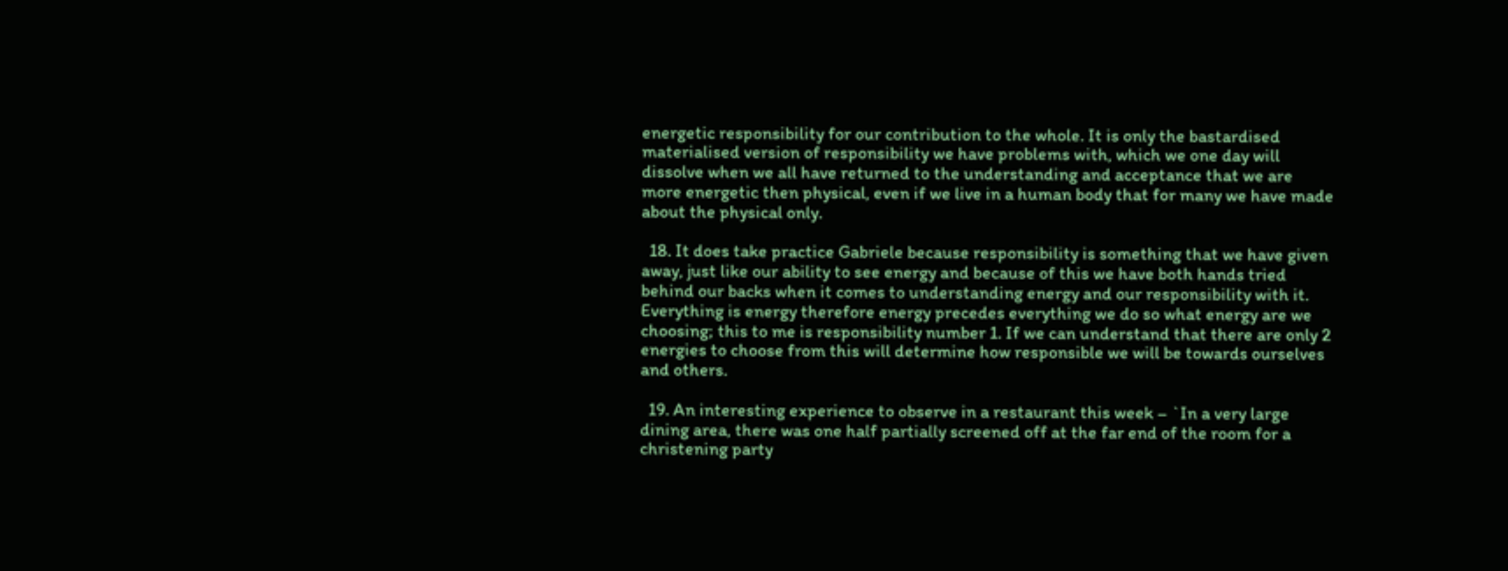energetic responsibility for our contribution to the whole. It is only the bastardised materialised version of responsibility we have problems with, which we one day will dissolve when we all have returned to the understanding and acceptance that we are more energetic then physical, even if we live in a human body that for many we have made about the physical only.

  18. It does take practice Gabriele because responsibility is something that we have given away, just like our ability to see energy and because of this we have both hands tried behind our backs when it comes to understanding energy and our responsibility with it. Everything is energy therefore energy precedes everything we do so what energy are we choosing; this to me is responsibility number 1. If we can understand that there are only 2 energies to choose from this will determine how responsible we will be towards ourselves and others.

  19. An interesting experience to observe in a restaurant this week – `In a very large dining area, there was one half partially screened off at the far end of the room for a christening party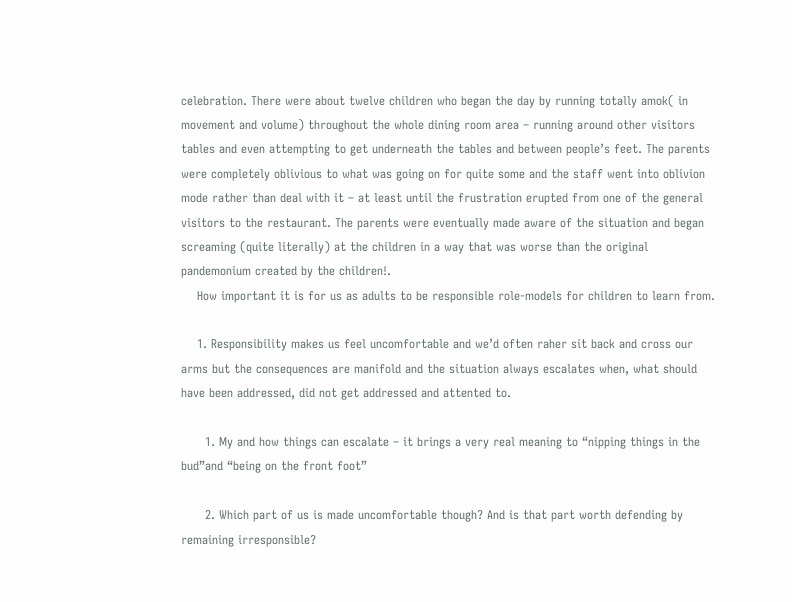celebration. There were about twelve children who began the day by running totally amok( in movement and volume) throughout the whole dining room area – running around other visitors tables and even attempting to get underneath the tables and between people’s feet. The parents were completely oblivious to what was going on for quite some and the staff went into oblivion mode rather than deal with it – at least until the frustration erupted from one of the general visitors to the restaurant. The parents were eventually made aware of the situation and began screaming (quite literally) at the children in a way that was worse than the original pandemonium created by the children!.
    How important it is for us as adults to be responsible role-models for children to learn from.

    1. Responsibility makes us feel uncomfortable and we’d often raher sit back and cross our arms but the consequences are manifold and the situation always escalates when, what should have been addressed, did not get addressed and attented to.

      1. My and how things can escalate – it brings a very real meaning to “nipping things in the bud”and “being on the front foot”

      2. Which part of us is made uncomfortable though? And is that part worth defending by remaining irresponsible?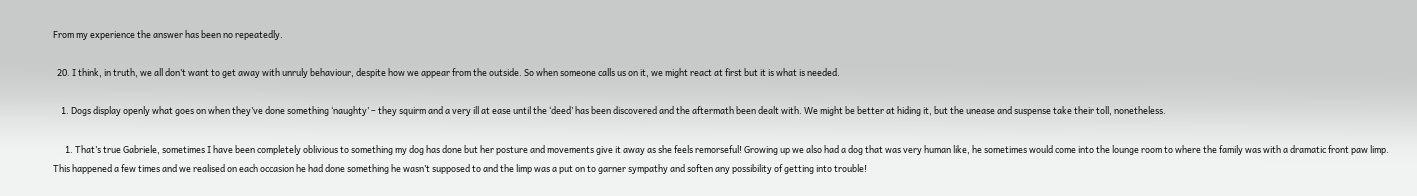From my experience the answer has been no repeatedly.

  20. I think, in truth, we all don’t want to get away with unruly behaviour, despite how we appear from the outside. So when someone calls us on it, we might react at first but it is what is needed.

    1. Dogs display openly what goes on when they’ve done something ‘naughty’ – they squirm and a very ill at ease until the ‘deed’ has been discovered and the aftermath been dealt with. We might be better at hiding it, but the unease and suspense take their toll, nonetheless.

      1. That’s true Gabriele, sometimes I have been completely oblivious to something my dog has done but her posture and movements give it away as she feels remorseful! Growing up we also had a dog that was very human like, he sometimes would come into the lounge room to where the family was with a dramatic front paw limp. This happened a few times and we realised on each occasion he had done something he wasn’t supposed to and the limp was a put on to garner sympathy and soften any possibility of getting into trouble!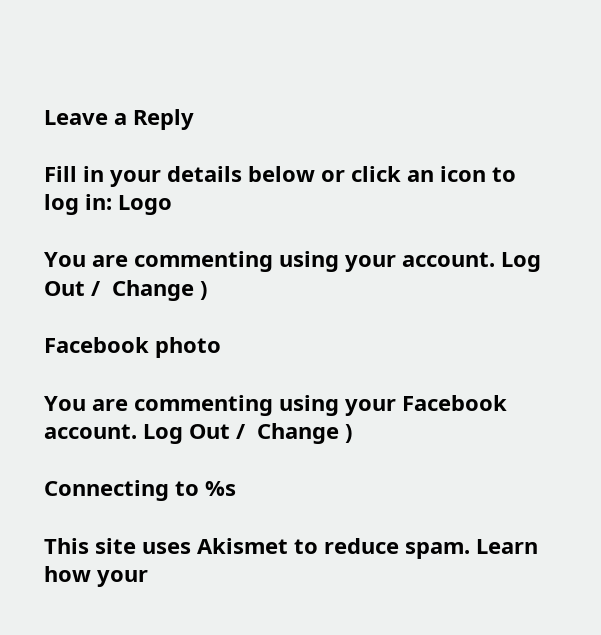Leave a Reply

Fill in your details below or click an icon to log in: Logo

You are commenting using your account. Log Out /  Change )

Facebook photo

You are commenting using your Facebook account. Log Out /  Change )

Connecting to %s

This site uses Akismet to reduce spam. Learn how your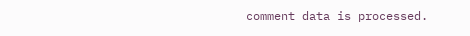comment data is processed.